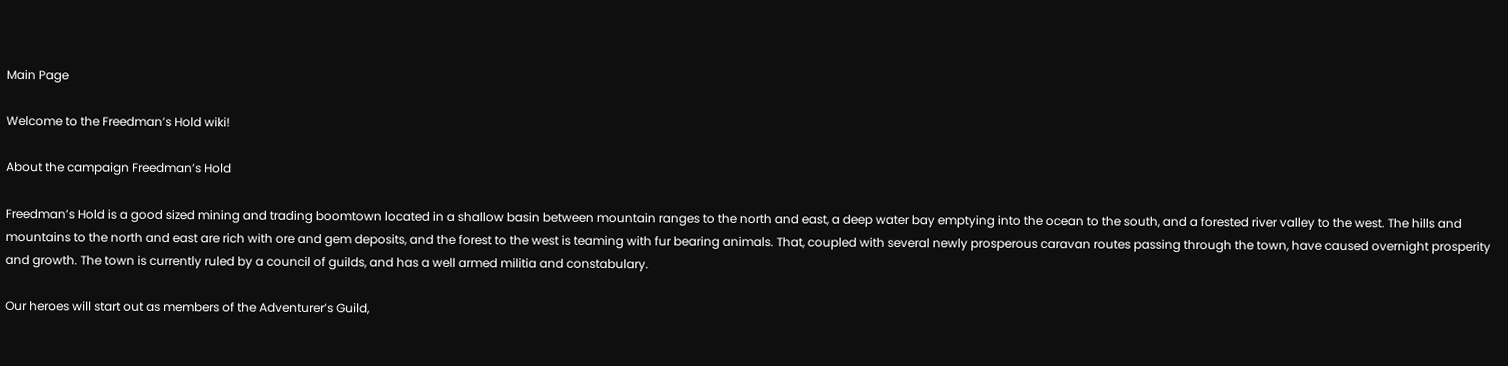Main Page

Welcome to the Freedman’s Hold wiki!

About the campaign Freedman’s Hold

Freedman’s Hold is a good sized mining and trading boomtown located in a shallow basin between mountain ranges to the north and east, a deep water bay emptying into the ocean to the south, and a forested river valley to the west. The hills and mountains to the north and east are rich with ore and gem deposits, and the forest to the west is teaming with fur bearing animals. That, coupled with several newly prosperous caravan routes passing through the town, have caused overnight prosperity and growth. The town is currently ruled by a council of guilds, and has a well armed militia and constabulary.

Our heroes will start out as members of the Adventurer’s Guild,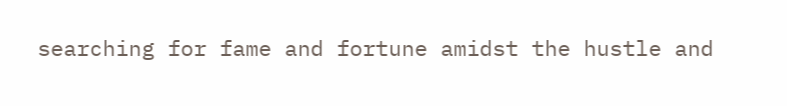searching for fame and fortune amidst the hustle and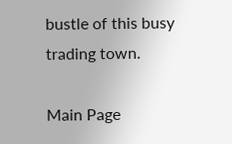bustle of this busy trading town.

Main Page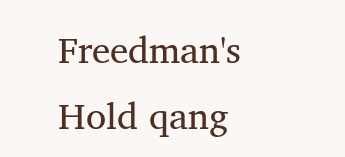Freedman's Hold qang